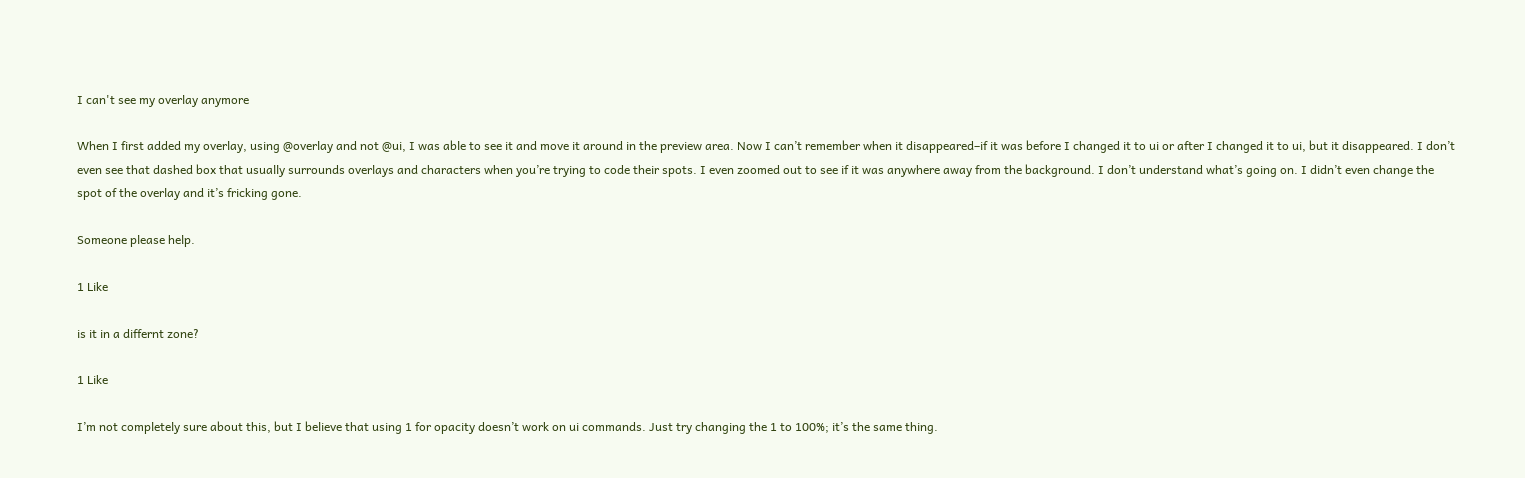I can't see my overlay anymore

When I first added my overlay, using @overlay and not @ui, I was able to see it and move it around in the preview area. Now I can’t remember when it disappeared–if it was before I changed it to ui or after I changed it to ui, but it disappeared. I don’t even see that dashed box that usually surrounds overlays and characters when you’re trying to code their spots. I even zoomed out to see if it was anywhere away from the background. I don’t understand what’s going on. I didn’t even change the spot of the overlay and it’s fricking gone.

Someone please help.

1 Like

is it in a differnt zone?

1 Like

I’m not completely sure about this, but I believe that using 1 for opacity doesn’t work on ui commands. Just try changing the 1 to 100%; it’s the same thing.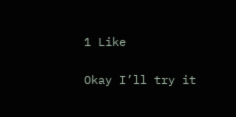1 Like

Okay I’ll try it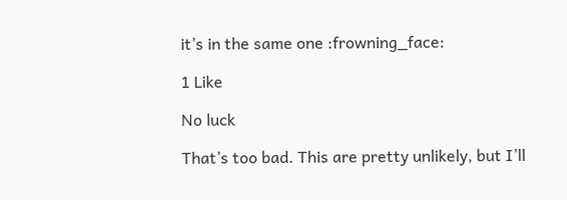it’s in the same one :frowning_face:

1 Like

No luck

That’s too bad. This are pretty unlikely, but I’ll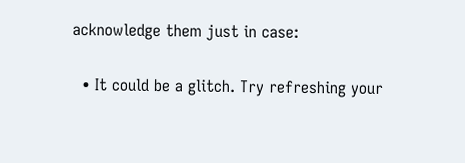acknowledge them just in case:

  • It could be a glitch. Try refreshing your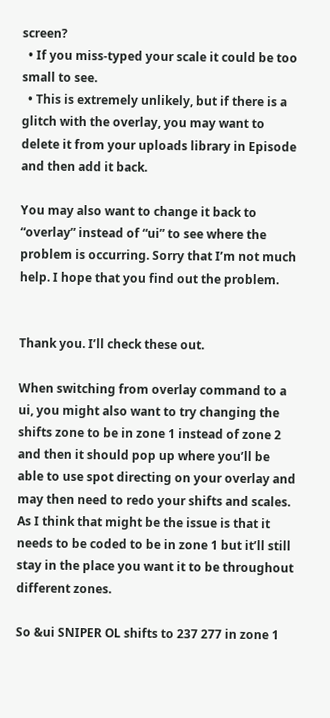screen?
  • If you miss-typed your scale it could be too small to see.
  • This is extremely unlikely, but if there is a glitch with the overlay, you may want to delete it from your uploads library in Episode and then add it back.

You may also want to change it back to “overlay” instead of “ui” to see where the problem is occurring. Sorry that I’m not much help. I hope that you find out the problem.


Thank you. I’ll check these out.

When switching from overlay command to a ui, you might also want to try changing the shifts zone to be in zone 1 instead of zone 2 and then it should pop up where you’ll be able to use spot directing on your overlay and may then need to redo your shifts and scales.
As I think that might be the issue is that it needs to be coded to be in zone 1 but it’ll still stay in the place you want it to be throughout different zones.

So &ui SNIPER OL shifts to 237 277 in zone 1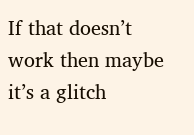If that doesn’t work then maybe it’s a glitch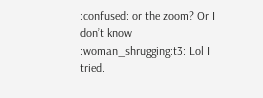:confused: or the zoom? Or I don’t know :woman_shrugging:t3: Lol I tried.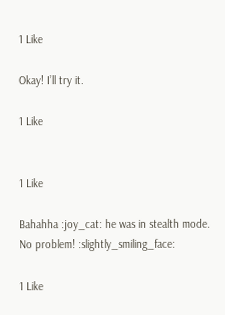1 Like

Okay! I’ll try it.

1 Like


1 Like

Bahahha :joy_cat: he was in stealth mode. No problem! :slightly_smiling_face:

1 Like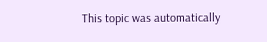This topic was automatically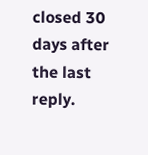closed 30 days after the last reply.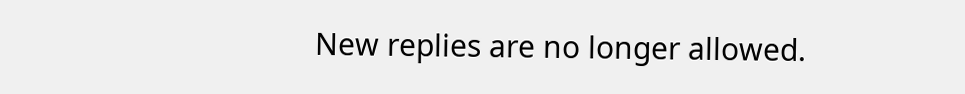New replies are no longer allowed.